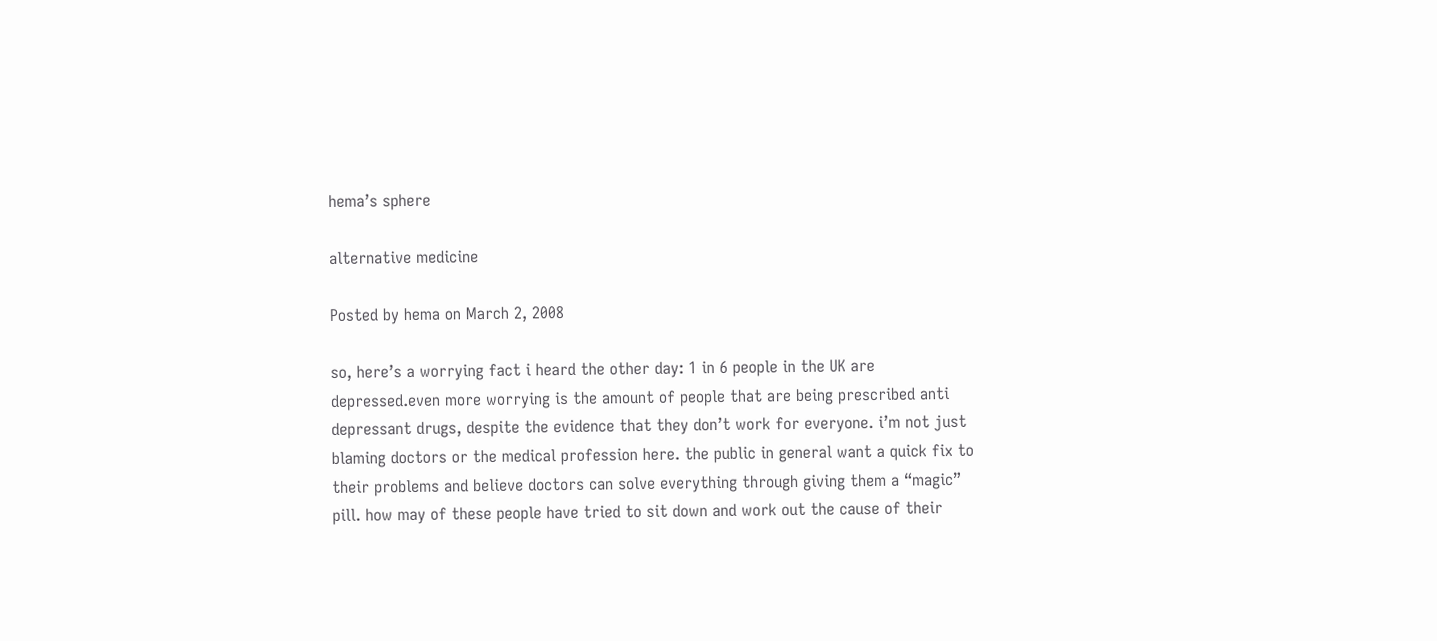hema’s sphere

alternative medicine

Posted by hema on March 2, 2008

so, here’s a worrying fact i heard the other day: 1 in 6 people in the UK are depressed.even more worrying is the amount of people that are being prescribed anti depressant drugs, despite the evidence that they don’t work for everyone. i’m not just blaming doctors or the medical profession here. the public in general want a quick fix to their problems and believe doctors can solve everything through giving them a “magic” pill. how may of these people have tried to sit down and work out the cause of their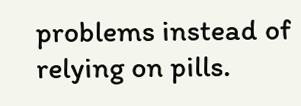problems instead of relying on pills.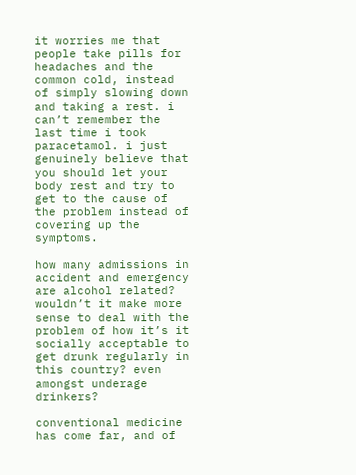it worries me that people take pills for headaches and the common cold, instead of simply slowing down and taking a rest. i can’t remember the last time i took paracetamol. i just genuinely believe that you should let your body rest and try to get to the cause of the problem instead of covering up the symptoms.

how many admissions in accident and emergency are alcohol related? wouldn’t it make more sense to deal with the problem of how it’s it socially acceptable to get drunk regularly in this country? even amongst underage drinkers?

conventional medicine has come far, and of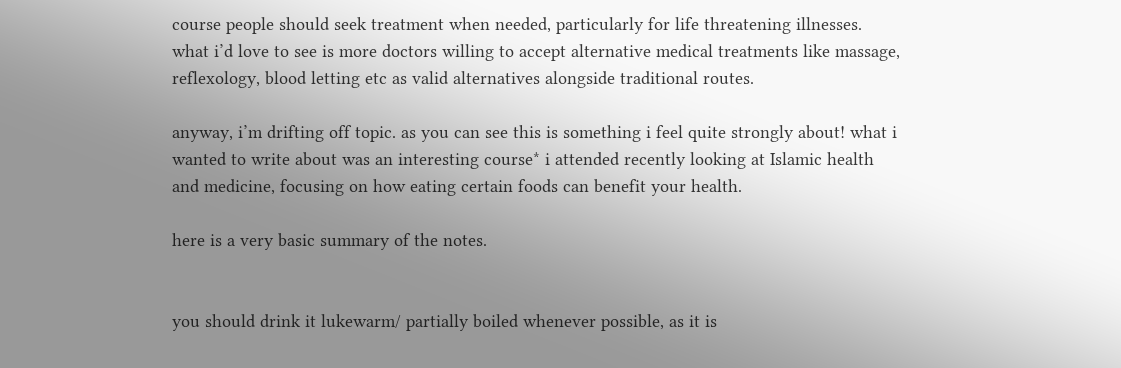course people should seek treatment when needed, particularly for life threatening illnesses. what i’d love to see is more doctors willing to accept alternative medical treatments like massage, reflexology, blood letting etc as valid alternatives alongside traditional routes.

anyway, i’m drifting off topic. as you can see this is something i feel quite strongly about! what i wanted to write about was an interesting course* i attended recently looking at Islamic health and medicine, focusing on how eating certain foods can benefit your health.

here is a very basic summary of the notes.


you should drink it lukewarm/ partially boiled whenever possible, as it is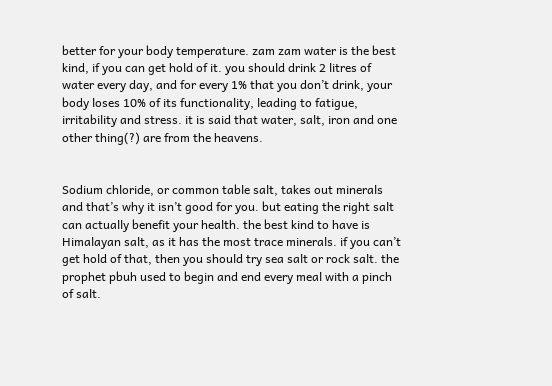better for your body temperature. zam zam water is the best kind, if you can get hold of it. you should drink 2 litres of water every day, and for every 1% that you don’t drink, your body loses 10% of its functionality, leading to fatigue, irritability and stress. it is said that water, salt, iron and one other thing(?) are from the heavens.


Sodium chloride, or common table salt, takes out minerals and that’s why it isn’t good for you. but eating the right salt can actually benefit your health. the best kind to have is Himalayan salt, as it has the most trace minerals. if you can’t get hold of that, then you should try sea salt or rock salt. the prophet pbuh used to begin and end every meal with a pinch of salt.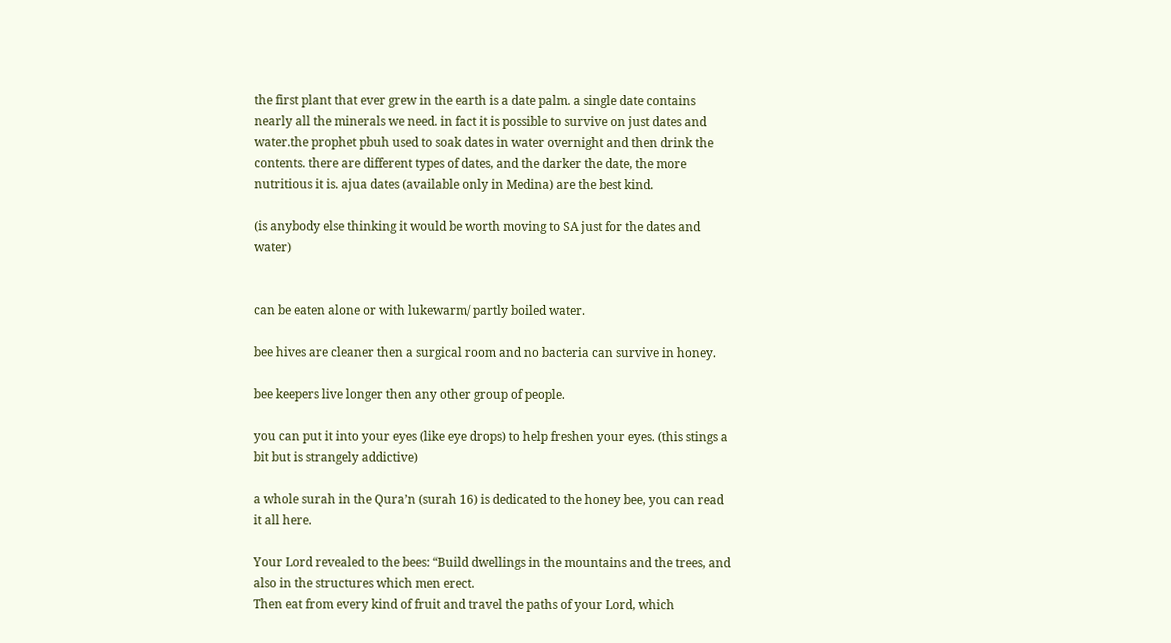the first plant that ever grew in the earth is a date palm. a single date contains nearly all the minerals we need. in fact it is possible to survive on just dates and water.the prophet pbuh used to soak dates in water overnight and then drink the contents. there are different types of dates, and the darker the date, the more nutritious it is. ajua dates (available only in Medina) are the best kind.

(is anybody else thinking it would be worth moving to SA just for the dates and water)


can be eaten alone or with lukewarm/ partly boiled water.

bee hives are cleaner then a surgical room and no bacteria can survive in honey.

bee keepers live longer then any other group of people.

you can put it into your eyes (like eye drops) to help freshen your eyes. (this stings a bit but is strangely addictive)

a whole surah in the Qura’n (surah 16) is dedicated to the honey bee, you can read it all here.

Your Lord revealed to the bees: “Build dwellings in the mountains and the trees, and also in the structures which men erect.
Then eat from every kind of fruit and travel the paths of your Lord, which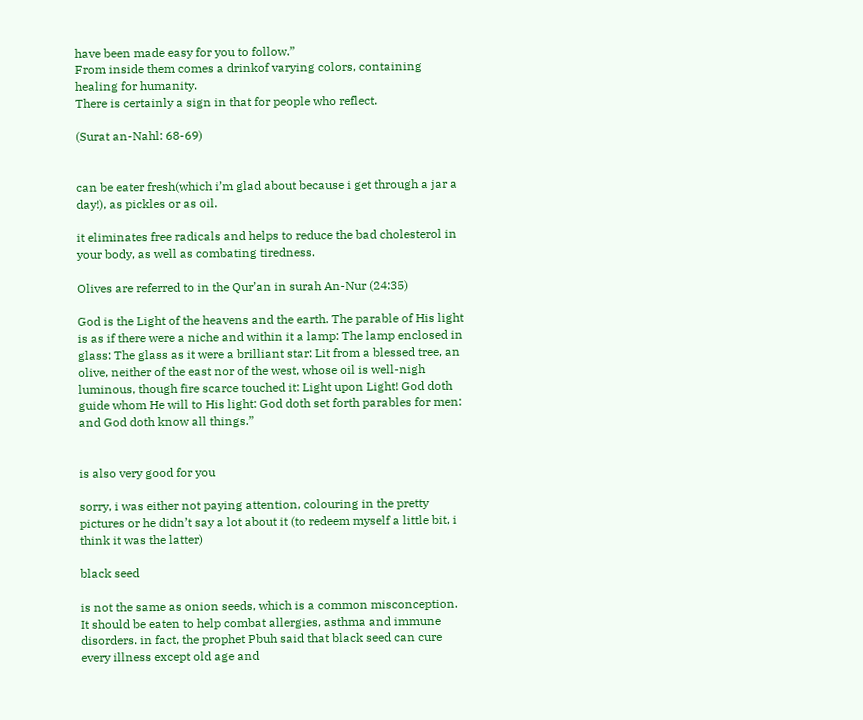have been made easy for you to follow.”
From inside them comes a drinkof varying colors, containing healing for humanity.
There is certainly a sign in that for people who reflect.

(Surat an-Nahl: 68-69)


can be eater fresh(which i’m glad about because i get through a jar a day!), as pickles or as oil.

it eliminates free radicals and helps to reduce the bad cholesterol in your body, as well as combating tiredness.

Olives are referred to in the Qur’an in surah An-Nur (24:35)

God is the Light of the heavens and the earth. The parable of His light is as if there were a niche and within it a lamp: The lamp enclosed in glass: The glass as it were a brilliant star: Lit from a blessed tree, an olive, neither of the east nor of the west, whose oil is well-nigh luminous, though fire scarce touched it: Light upon Light! God doth guide whom He will to His light: God doth set forth parables for men: and God doth know all things.”


is also very good for you

sorry, i was either not paying attention, colouring in the pretty pictures or he didn’t say a lot about it (to redeem myself a little bit, i think it was the latter)

black seed

is not the same as onion seeds, which is a common misconception. It should be eaten to help combat allergies, asthma and immune disorders. in fact, the prophet Pbuh said that black seed can cure every illness except old age and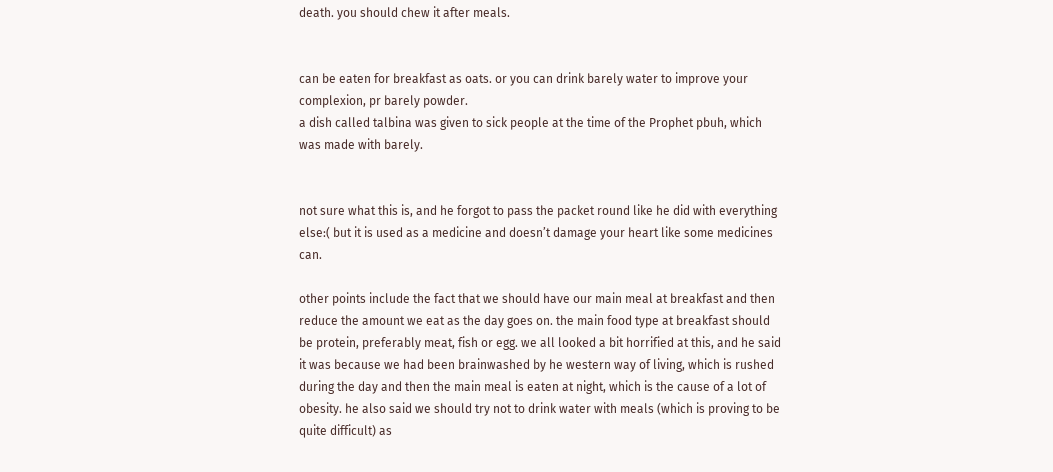death. you should chew it after meals.


can be eaten for breakfast as oats. or you can drink barely water to improve your complexion, pr barely powder.
a dish called talbina was given to sick people at the time of the Prophet pbuh, which was made with barely.


not sure what this is, and he forgot to pass the packet round like he did with everything else:( but it is used as a medicine and doesn’t damage your heart like some medicines can.

other points include the fact that we should have our main meal at breakfast and then reduce the amount we eat as the day goes on. the main food type at breakfast should be protein, preferably meat, fish or egg. we all looked a bit horrified at this, and he said it was because we had been brainwashed by he western way of living, which is rushed during the day and then the main meal is eaten at night, which is the cause of a lot of obesity. he also said we should try not to drink water with meals (which is proving to be quite difficult) as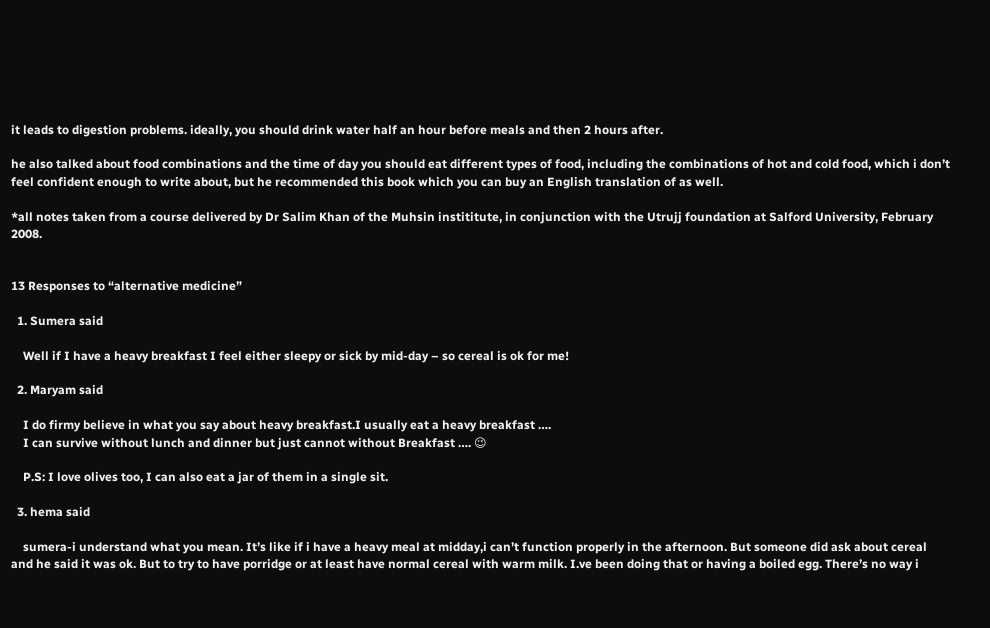it leads to digestion problems. ideally, you should drink water half an hour before meals and then 2 hours after.

he also talked about food combinations and the time of day you should eat different types of food, including the combinations of hot and cold food, which i don’t feel confident enough to write about, but he recommended this book which you can buy an English translation of as well.

*all notes taken from a course delivered by Dr Salim Khan of the Muhsin instititute, in conjunction with the Utrujj foundation at Salford University, February 2008.


13 Responses to “alternative medicine”

  1. Sumera said

    Well if I have a heavy breakfast I feel either sleepy or sick by mid-day – so cereal is ok for me!

  2. Maryam said

    I do firmy believe in what you say about heavy breakfast.I usually eat a heavy breakfast ….
    I can survive without lunch and dinner but just cannot without Breakfast …. 😉

    P.S: I love olives too, I can also eat a jar of them in a single sit.

  3. hema said

    sumera-i understand what you mean. It’s like if i have a heavy meal at midday,i can’t function properly in the afternoon. But someone did ask about cereal and he said it was ok. But to try to have porridge or at least have normal cereal with warm milk. I.ve been doing that or having a boiled egg. There’s no way i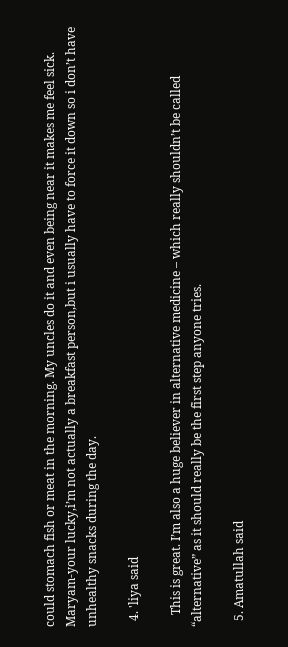could stomach fish or meat in the morning. My uncles do it and even being near it makes me feel sick. Maryam-your lucky,i’m not actually a breakfast person,but i usually have to force it down so i don’t have unhealthy snacks during the day.

  4. 'liya said

    This is great. I’m also a huge believer in alternative medicine – which really shouldn’t be called “alternative” as it should really be the first step anyone tries.

  5. Amatullah said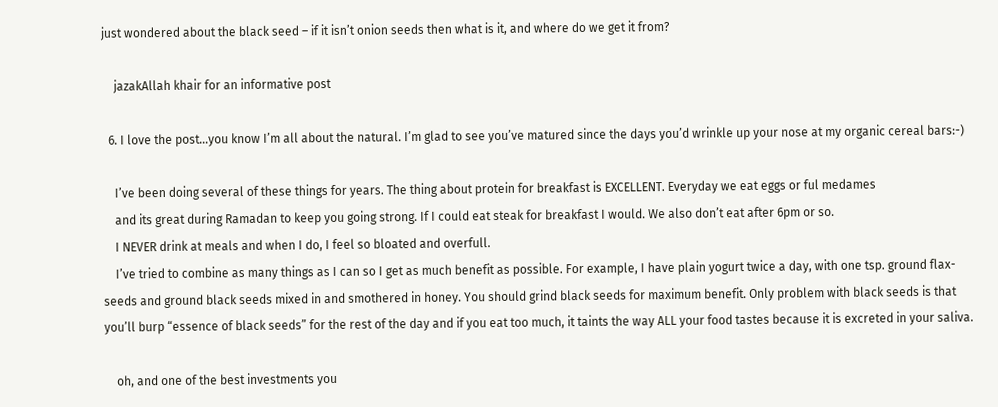just wondered about the black seed – if it isn’t onion seeds then what is it, and where do we get it from?

    jazakAllah khair for an informative post

  6. I love the post…you know I’m all about the natural. I’m glad to see you’ve matured since the days you’d wrinkle up your nose at my organic cereal bars:-)

    I’ve been doing several of these things for years. The thing about protein for breakfast is EXCELLENT. Everyday we eat eggs or ful medames
    and its great during Ramadan to keep you going strong. If I could eat steak for breakfast I would. We also don’t eat after 6pm or so.
    I NEVER drink at meals and when I do, I feel so bloated and overfull.
    I’ve tried to combine as many things as I can so I get as much benefit as possible. For example, I have plain yogurt twice a day, with one tsp. ground flax-seeds and ground black seeds mixed in and smothered in honey. You should grind black seeds for maximum benefit. Only problem with black seeds is that you’ll burp “essence of black seeds” for the rest of the day and if you eat too much, it taints the way ALL your food tastes because it is excreted in your saliva.

    oh, and one of the best investments you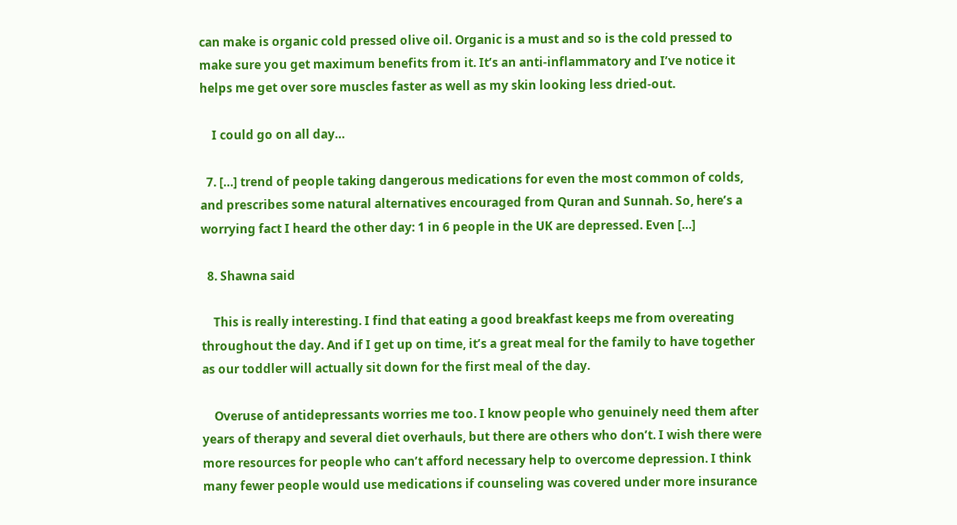can make is organic cold pressed olive oil. Organic is a must and so is the cold pressed to make sure you get maximum benefits from it. It’s an anti-inflammatory and I’ve notice it helps me get over sore muscles faster as well as my skin looking less dried-out.

    I could go on all day…

  7. […] trend of people taking dangerous medications for even the most common of colds, and prescribes some natural alternatives encouraged from Quran and Sunnah. So, here’s a worrying fact I heard the other day: 1 in 6 people in the UK are depressed. Even […]

  8. Shawna said

    This is really interesting. I find that eating a good breakfast keeps me from overeating throughout the day. And if I get up on time, it’s a great meal for the family to have together as our toddler will actually sit down for the first meal of the day.

    Overuse of antidepressants worries me too. I know people who genuinely need them after years of therapy and several diet overhauls, but there are others who don’t. I wish there were more resources for people who can’t afford necessary help to overcome depression. I think many fewer people would use medications if counseling was covered under more insurance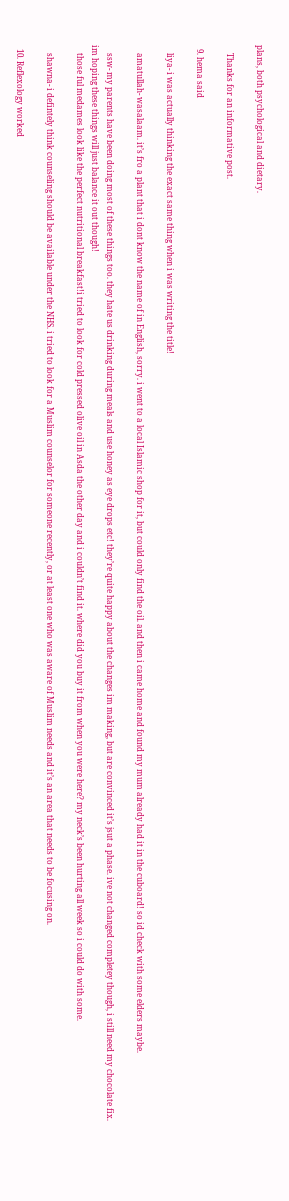plans, both psychological and dietary.

    Thanks for an informative post.

  9. hema said

    liya- i was actually thinking the exact same thing when i was writing the title!

    amatullah- wasalaam. it’s fro a plant that i dont know the name of in English, sorry. i went to a local Islamic shop for it, but could only find the oil. and then i came home and found my mum already had it in the cuboard! so id check with some elders maybe.

    ssw- my parents have been doing most of these things too. they hate us drinking during meals and use honey as eye drops etc! they’re quite happy about the changes im making, but are convinced it’s jsut a phase. ive not changed completey though, i still need my chocolate fix. im hoping these things will just balance it out though!
    those ful medames look like the perfect nutritional breakfast!i tried to look for cold pressed olive oil in Asda the other day and i couldn’t find it. where did you buy it from when you were here? my neck’s been hurting all week so i could do with some.

    shawna- i defintely think counseling should be available under the NHS. i tried to look for a Muslim counselor for someone recently, or at least one who was aware of Muslim needs and it’s an area that needs to be focusing on.

  10. Reflexology worked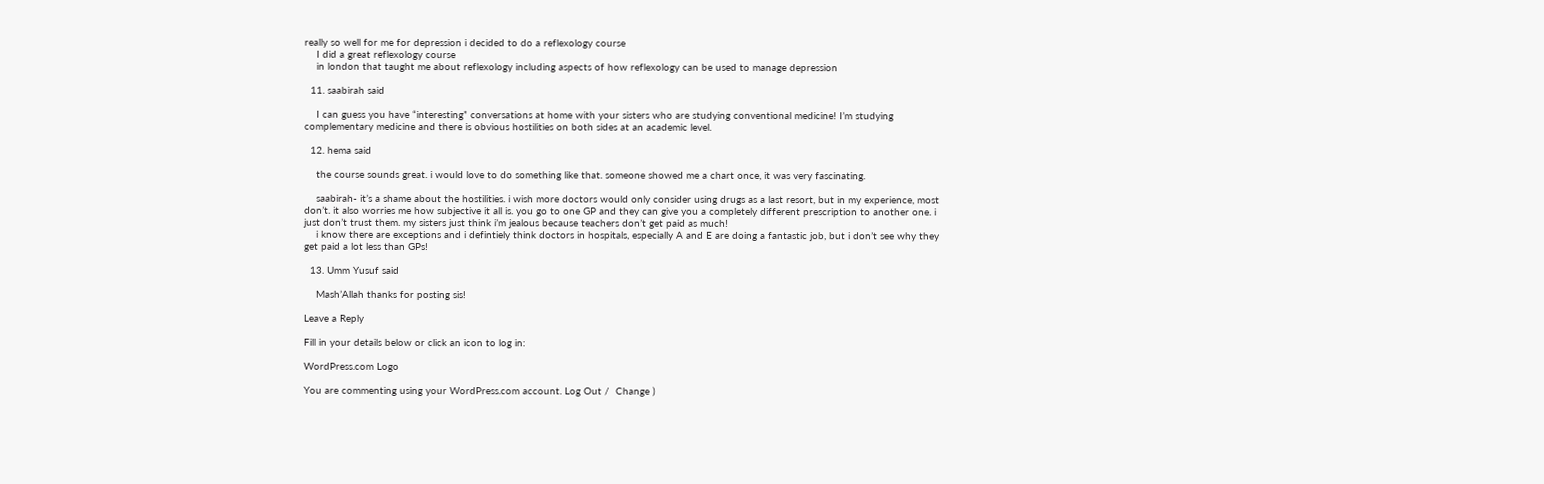really so well for me for depression i decided to do a reflexology course
    I did a great reflexology course
    in london that taught me about reflexology including aspects of how reflexology can be used to manage depression

  11. saabirah said

    I can guess you have “interesting” conversations at home with your sisters who are studying conventional medicine! I’m studying complementary medicine and there is obvious hostilities on both sides at an academic level.

  12. hema said

    the course sounds great. i would love to do something like that. someone showed me a chart once, it was very fascinating.

    saabirah- it’s a shame about the hostilities. i wish more doctors would only consider using drugs as a last resort, but in my experience, most don’t. it also worries me how subjective it all is. you go to one GP and they can give you a completely different prescription to another one. i just don’t trust them. my sisters just think i’m jealous because teachers don’t get paid as much!
    i know there are exceptions and i defintiely think doctors in hospitals, especially A and E are doing a fantastic job, but i don’t see why they get paid a lot less than GPs!

  13. Umm Yusuf said

    Mash’Allah thanks for posting sis!

Leave a Reply

Fill in your details below or click an icon to log in:

WordPress.com Logo

You are commenting using your WordPress.com account. Log Out /  Change )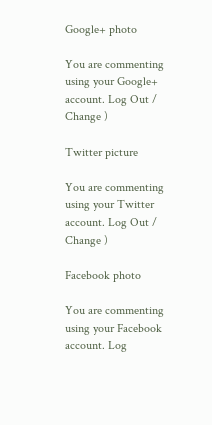Google+ photo

You are commenting using your Google+ account. Log Out /  Change )

Twitter picture

You are commenting using your Twitter account. Log Out /  Change )

Facebook photo

You are commenting using your Facebook account. Log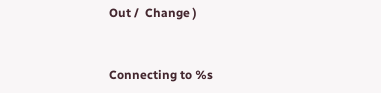Out /  Change )


Connecting to %s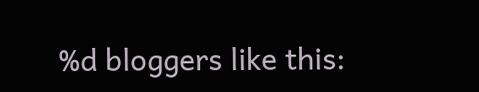%d bloggers like this: